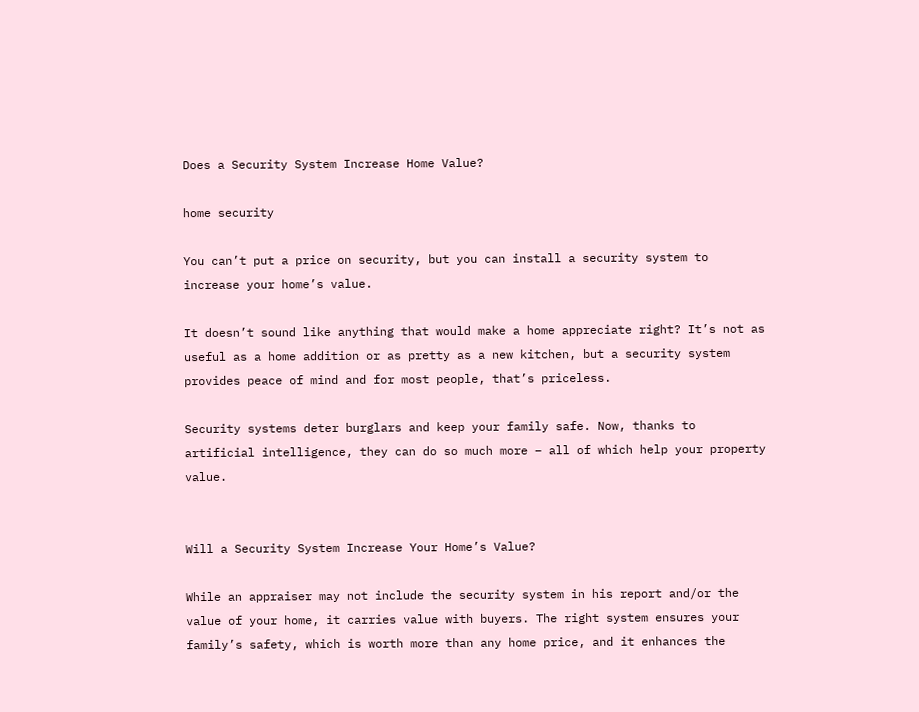Does a Security System Increase Home Value?

home security

You can’t put a price on security, but you can install a security system to increase your home’s value.

It doesn’t sound like anything that would make a home appreciate right? It’s not as useful as a home addition or as pretty as a new kitchen, but a security system provides peace of mind and for most people, that’s priceless.

Security systems deter burglars and keep your family safe. Now, thanks to artificial intelligence, they can do so much more – all of which help your property value.


Will a Security System Increase Your Home’s Value?

While an appraiser may not include the security system in his report and/or the value of your home, it carries value with buyers. The right system ensures your family’s safety, which is worth more than any home price, and it enhances the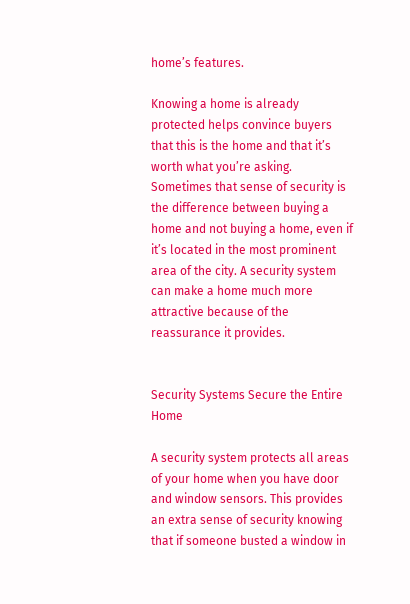home’s features.

Knowing a home is already protected helps convince buyers that this is the home and that it’s worth what you’re asking. Sometimes that sense of security is the difference between buying a home and not buying a home, even if it’s located in the most prominent area of the city. A security system can make a home much more attractive because of the reassurance it provides.


Security Systems Secure the Entire Home

A security system protects all areas of your home when you have door and window sensors. This provides an extra sense of security knowing that if someone busted a window in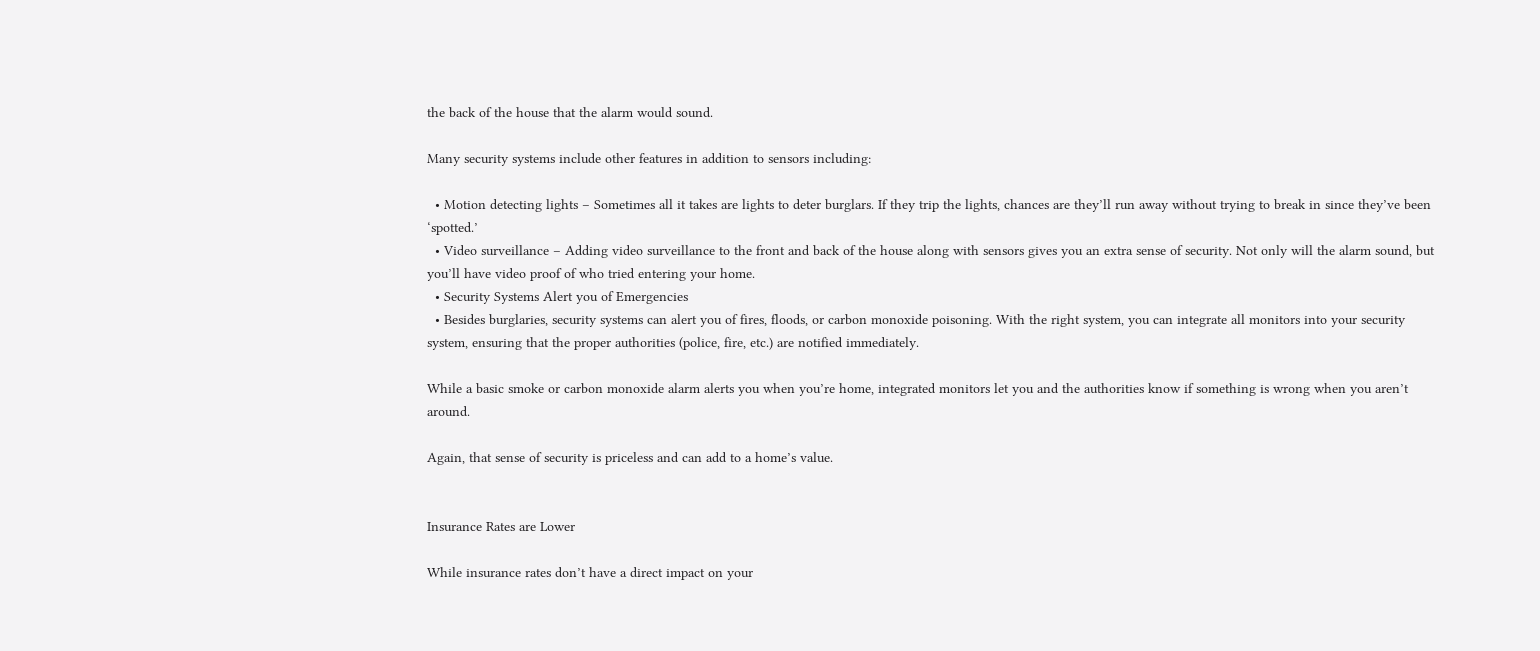the back of the house that the alarm would sound.

Many security systems include other features in addition to sensors including:

  • Motion detecting lights – Sometimes all it takes are lights to deter burglars. If they trip the lights, chances are they’ll run away without trying to break in since they’ve been ‘spotted.’
  • Video surveillance – Adding video surveillance to the front and back of the house along with sensors gives you an extra sense of security. Not only will the alarm sound, but you’ll have video proof of who tried entering your home.
  • Security Systems Alert you of Emergencies
  • Besides burglaries, security systems can alert you of fires, floods, or carbon monoxide poisoning. With the right system, you can integrate all monitors into your security system, ensuring that the proper authorities (police, fire, etc.) are notified immediately.

While a basic smoke or carbon monoxide alarm alerts you when you’re home, integrated monitors let you and the authorities know if something is wrong when you aren’t around.

Again, that sense of security is priceless and can add to a home’s value.


Insurance Rates are Lower

While insurance rates don’t have a direct impact on your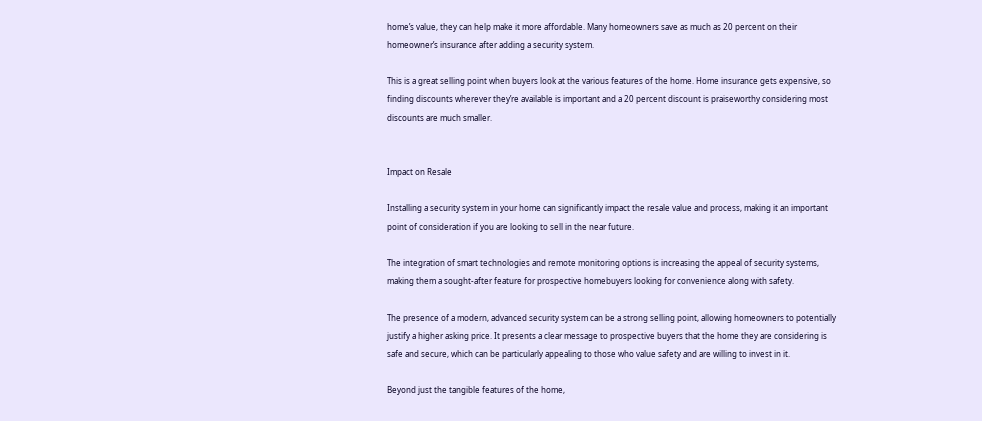home’s value, they can help make it more affordable. Many homeowners save as much as 20 percent on their homeowner’s insurance after adding a security system.

This is a great selling point when buyers look at the various features of the home. Home insurance gets expensive, so finding discounts wherever they’re available is important and a 20 percent discount is praiseworthy considering most discounts are much smaller.


Impact on Resale

Installing a security system in your home can significantly impact the resale value and process, making it an important point of consideration if you are looking to sell in the near future.

The integration of smart technologies and remote monitoring options is increasing the appeal of security systems, making them a sought-after feature for prospective homebuyers looking for convenience along with safety.

The presence of a modern, advanced security system can be a strong selling point, allowing homeowners to potentially justify a higher asking price. It presents a clear message to prospective buyers that the home they are considering is safe and secure, which can be particularly appealing to those who value safety and are willing to invest in it.

Beyond just the tangible features of the home,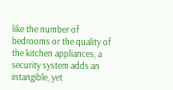like the number of bedrooms or the quality of the kitchen appliances, a security system adds an intangible, yet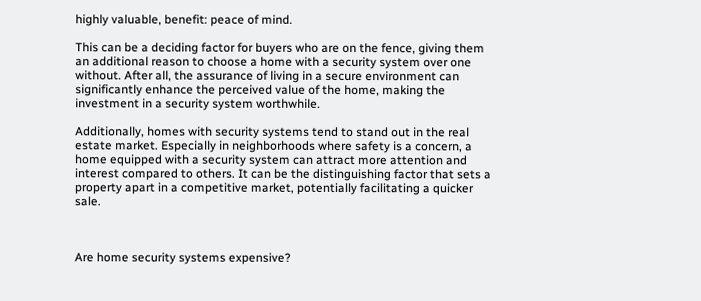highly valuable, benefit: peace of mind.

This can be a deciding factor for buyers who are on the fence, giving them an additional reason to choose a home with a security system over one without. After all, the assurance of living in a secure environment can significantly enhance the perceived value of the home, making the investment in a security system worthwhile.

Additionally, homes with security systems tend to stand out in the real estate market. Especially in neighborhoods where safety is a concern, a home equipped with a security system can attract more attention and interest compared to others. It can be the distinguishing factor that sets a property apart in a competitive market, potentially facilitating a quicker sale.



Are home security systems expensive?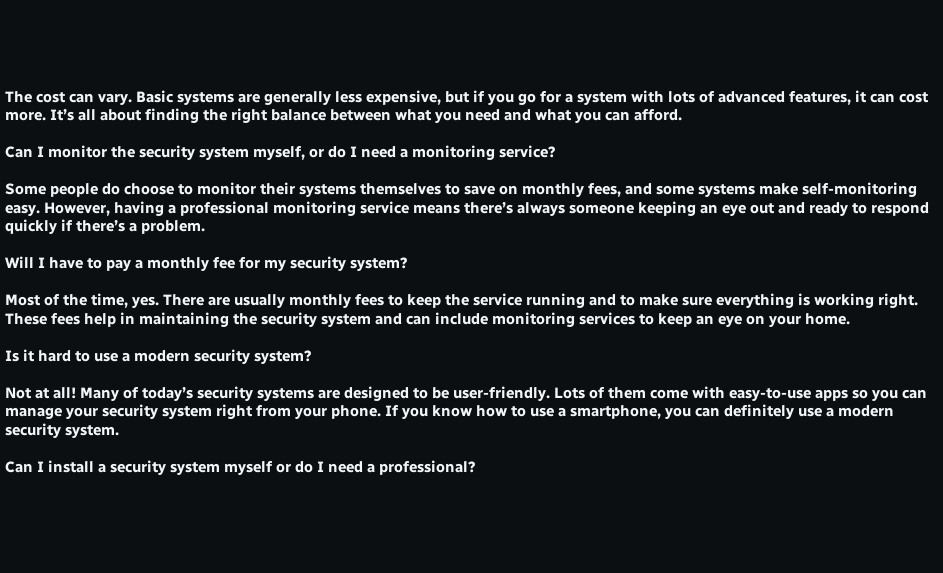The cost can vary. Basic systems are generally less expensive, but if you go for a system with lots of advanced features, it can cost more. It’s all about finding the right balance between what you need and what you can afford.

Can I monitor the security system myself, or do I need a monitoring service?

Some people do choose to monitor their systems themselves to save on monthly fees, and some systems make self-monitoring easy. However, having a professional monitoring service means there’s always someone keeping an eye out and ready to respond quickly if there’s a problem.

Will I have to pay a monthly fee for my security system?

Most of the time, yes. There are usually monthly fees to keep the service running and to make sure everything is working right. These fees help in maintaining the security system and can include monitoring services to keep an eye on your home.

Is it hard to use a modern security system?

Not at all! Many of today’s security systems are designed to be user-friendly. Lots of them come with easy-to-use apps so you can manage your security system right from your phone. If you know how to use a smartphone, you can definitely use a modern security system.

Can I install a security system myself or do I need a professional?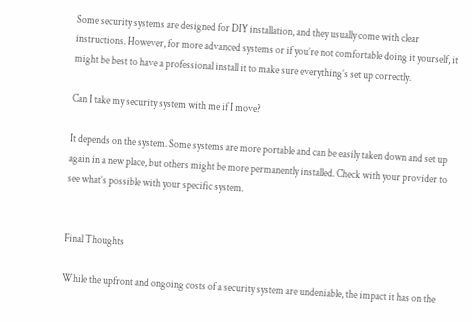Some security systems are designed for DIY installation, and they usually come with clear instructions. However, for more advanced systems or if you’re not comfortable doing it yourself, it might be best to have a professional install it to make sure everything’s set up correctly.

Can I take my security system with me if I move?

It depends on the system. Some systems are more portable and can be easily taken down and set up again in a new place, but others might be more permanently installed. Check with your provider to see what’s possible with your specific system.


Final Thoughts

While the upfront and ongoing costs of a security system are undeniable, the impact it has on the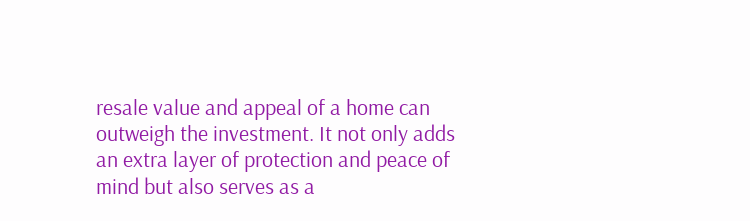resale value and appeal of a home can outweigh the investment. It not only adds an extra layer of protection and peace of mind but also serves as a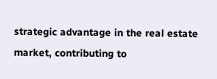strategic advantage in the real estate market, contributing to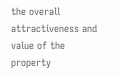the overall attractiveness and value of the property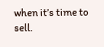when it’s time to sell.